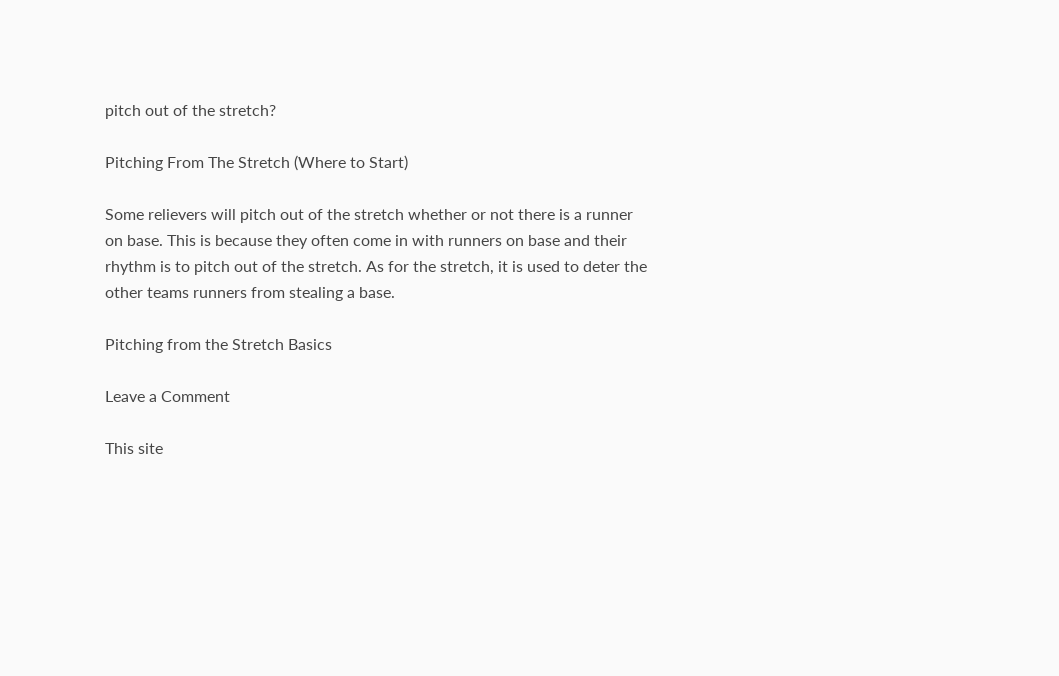pitch out of the stretch?

Pitching From The Stretch (Where to Start)

Some relievers will pitch out of the stretch whether or not there is a runner on base. This is because they often come in with runners on base and their rhythm is to pitch out of the stretch. As for the stretch, it is used to deter the other teams runners from stealing a base.

Pitching from the Stretch Basics

Leave a Comment

This site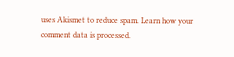uses Akismet to reduce spam. Learn how your comment data is processed.